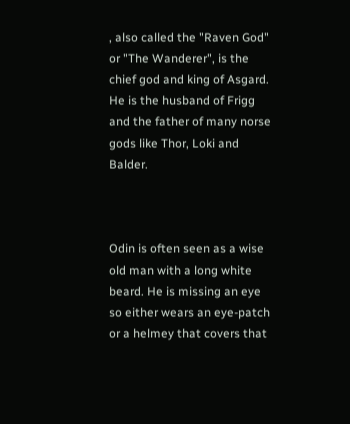, also called the "Raven God" or "The Wanderer", is the chief god and king of Asgard. He is the husband of Frigg and the father of many norse gods like Thor, Loki and Balder.



Odin is often seen as a wise old man with a long white beard. He is missing an eye so either wears an eye-patch or a helmey that covers that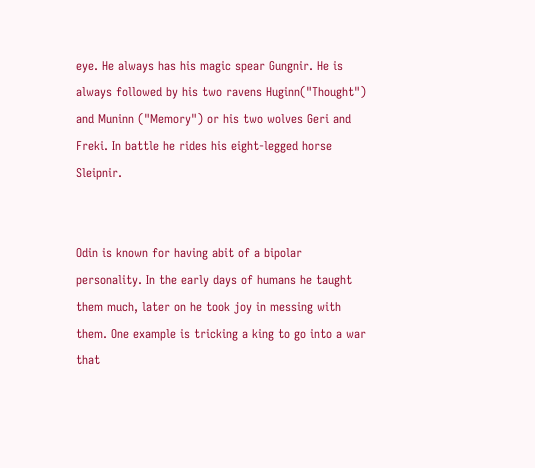eye. He always has his magic spear Gungnir. He is always followed by his two ravens Huginn("Thought") and Muninn ("Memory") or his two wolves Geri and Freki. In battle he rides his eight-legged horse Sleipnir.


Odin is known for having abit of a bipolar personality. In the early days of humans he taught them much, later on he took joy in messing with them. One example is tricking a king to go into a war that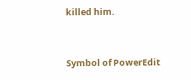killed him.


Symbol of PowerEdit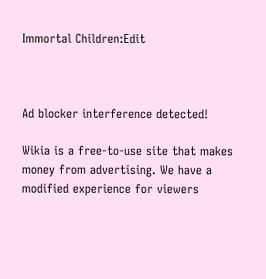Immortal Children:Edit



Ad blocker interference detected!

Wikia is a free-to-use site that makes money from advertising. We have a modified experience for viewers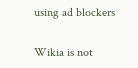using ad blockers

Wikia is not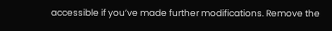accessible if you’ve made further modifications. Remove the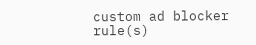custom ad blocker rule(s)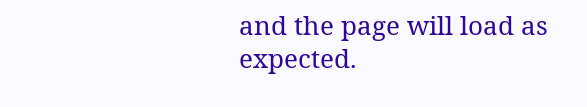and the page will load as expected.